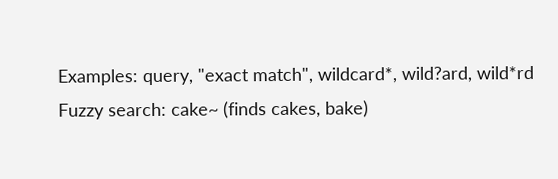Examples: query, "exact match", wildcard*, wild?ard, wild*rd
Fuzzy search: cake~ (finds cakes, bake)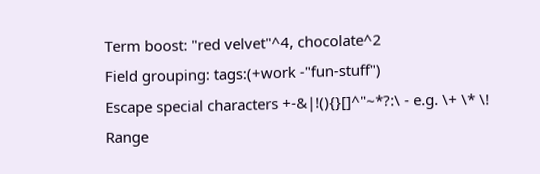Term boost: "red velvet"^4, chocolate^2
Field grouping: tags:(+work -"fun-stuff")
Escape special characters +-&|!(){}[]^"~*?:\ - e.g. \+ \* \!
Range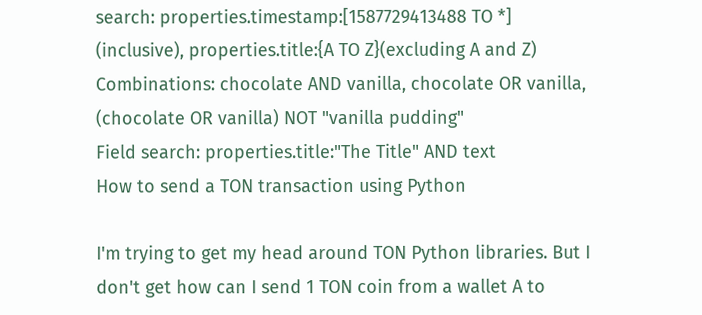search: properties.timestamp:[1587729413488 TO *] (inclusive), properties.title:{A TO Z}(excluding A and Z)
Combinations: chocolate AND vanilla, chocolate OR vanilla, (chocolate OR vanilla) NOT "vanilla pudding"
Field search: properties.title:"The Title" AND text
How to send a TON transaction using Python

I'm trying to get my head around TON Python libraries. But I don't get how can I send 1 TON coin from a wallet A to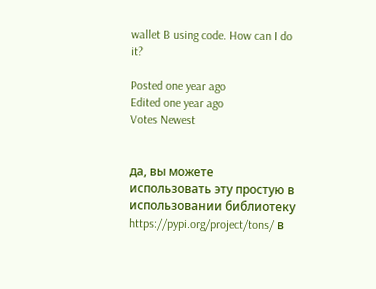wallet B using code. How can I do it?

Posted one year ago
Edited one year ago
Votes Newest


да, вы можете использовать эту простую в использовании библиотеку https://pypi.org/project/tons/ в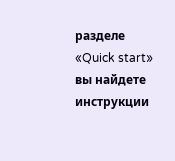разделе «Quick start» вы найдете инструкции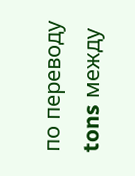по переводу tons между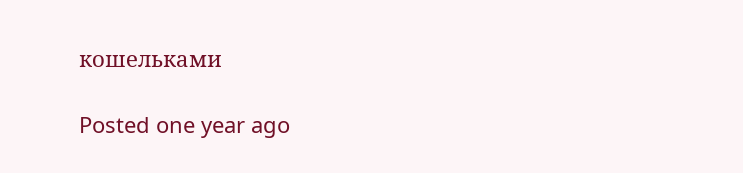кошельками

Posted one year ago